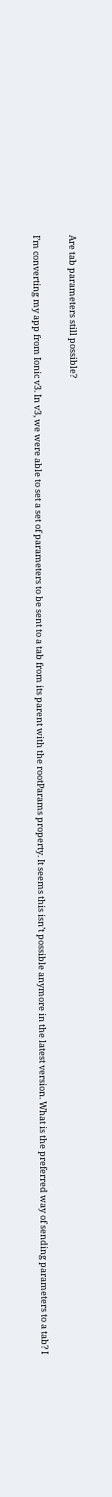Are tab parameters still possible?

I’m converting my app from Ionic v3. In v3, we were able to set a set of parameters to be sent to a tab from its parent with the rootParams property. It seems this isn’t possible anymore in the latest version. What is the preferred way of sending parameters to a tab? I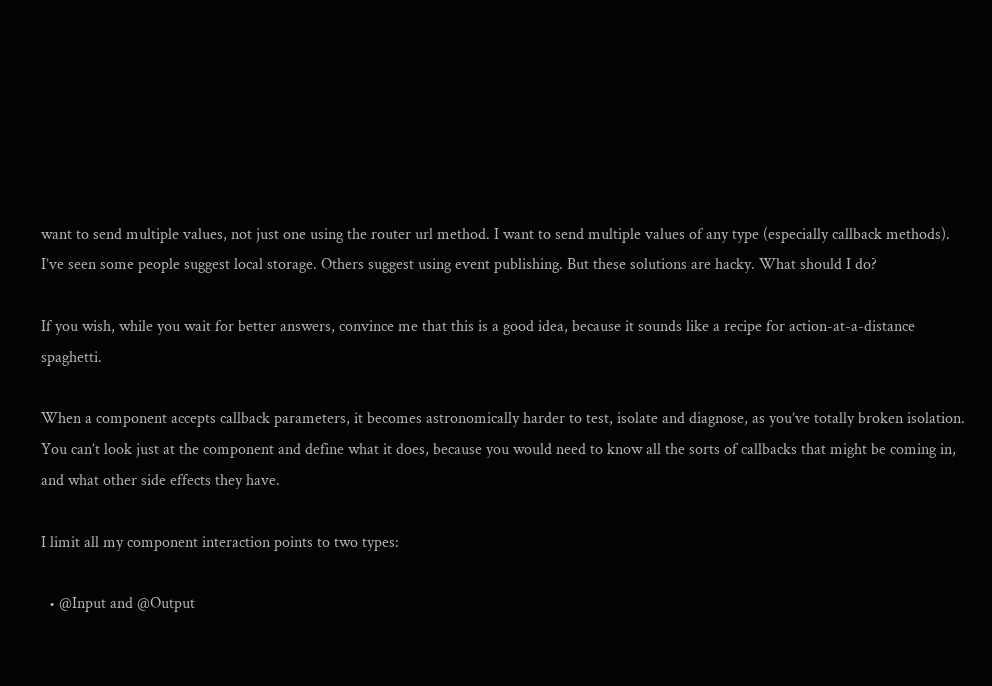want to send multiple values, not just one using the router url method. I want to send multiple values of any type (especially callback methods). I’ve seen some people suggest local storage. Others suggest using event publishing. But these solutions are hacky. What should I do?

If you wish, while you wait for better answers, convince me that this is a good idea, because it sounds like a recipe for action-at-a-distance spaghetti.

When a component accepts callback parameters, it becomes astronomically harder to test, isolate and diagnose, as you’ve totally broken isolation. You can’t look just at the component and define what it does, because you would need to know all the sorts of callbacks that might be coming in, and what other side effects they have.

I limit all my component interaction points to two types:

  • @Input and @Output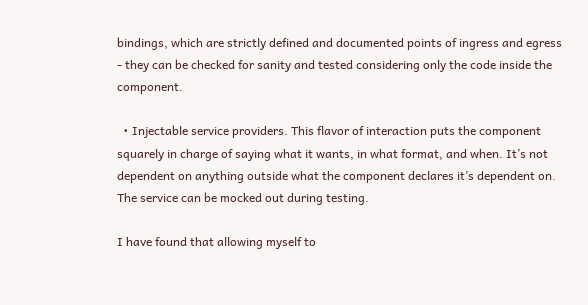bindings, which are strictly defined and documented points of ingress and egress - they can be checked for sanity and tested considering only the code inside the component.

  • Injectable service providers. This flavor of interaction puts the component squarely in charge of saying what it wants, in what format, and when. It’s not dependent on anything outside what the component declares it’s dependent on. The service can be mocked out during testing.

I have found that allowing myself to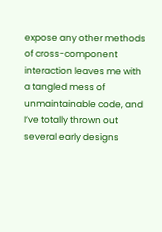expose any other methods of cross-component interaction leaves me with a tangled mess of unmaintainable code, and I’ve totally thrown out several early designs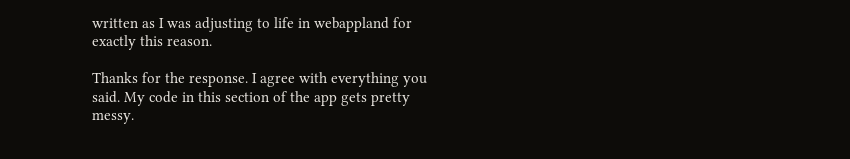written as I was adjusting to life in webappland for exactly this reason.

Thanks for the response. I agree with everything you said. My code in this section of the app gets pretty messy.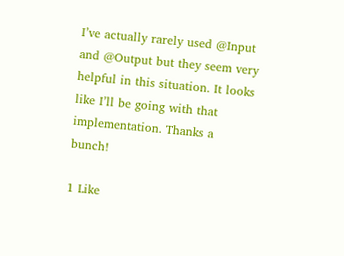I’ve actually rarely used @Input and @Output but they seem very helpful in this situation. It looks like I’ll be going with that implementation. Thanks a bunch!

1 Like